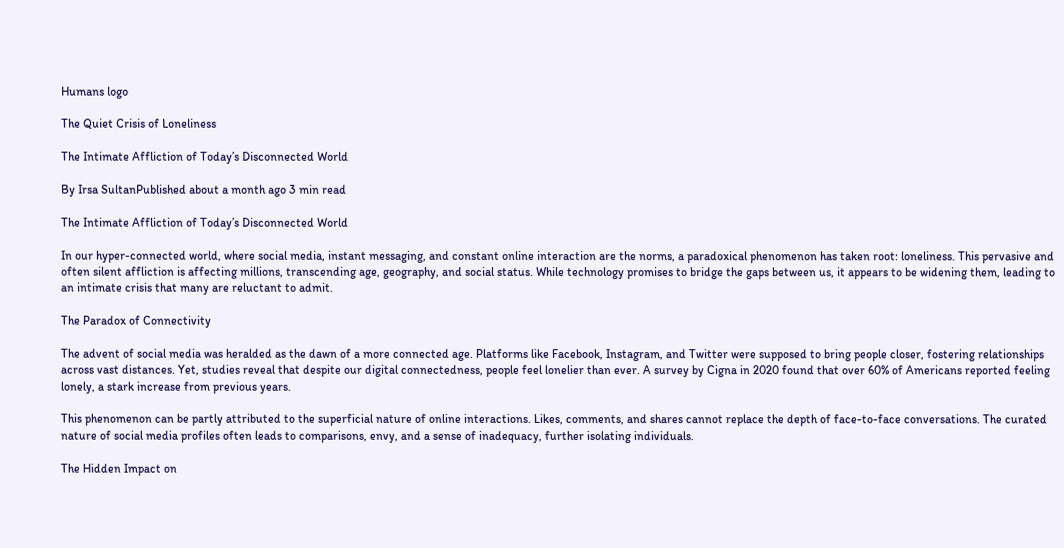Humans logo

The Quiet Crisis of Loneliness

The Intimate Affliction of Today’s Disconnected World

By Irsa SultanPublished about a month ago 3 min read

The Intimate Affliction of Today’s Disconnected World

In our hyper-connected world, where social media, instant messaging, and constant online interaction are the norms, a paradoxical phenomenon has taken root: loneliness. This pervasive and often silent affliction is affecting millions, transcending age, geography, and social status. While technology promises to bridge the gaps between us, it appears to be widening them, leading to an intimate crisis that many are reluctant to admit.

The Paradox of Connectivity

The advent of social media was heralded as the dawn of a more connected age. Platforms like Facebook, Instagram, and Twitter were supposed to bring people closer, fostering relationships across vast distances. Yet, studies reveal that despite our digital connectedness, people feel lonelier than ever. A survey by Cigna in 2020 found that over 60% of Americans reported feeling lonely, a stark increase from previous years.

This phenomenon can be partly attributed to the superficial nature of online interactions. Likes, comments, and shares cannot replace the depth of face-to-face conversations. The curated nature of social media profiles often leads to comparisons, envy, and a sense of inadequacy, further isolating individuals.

The Hidden Impact on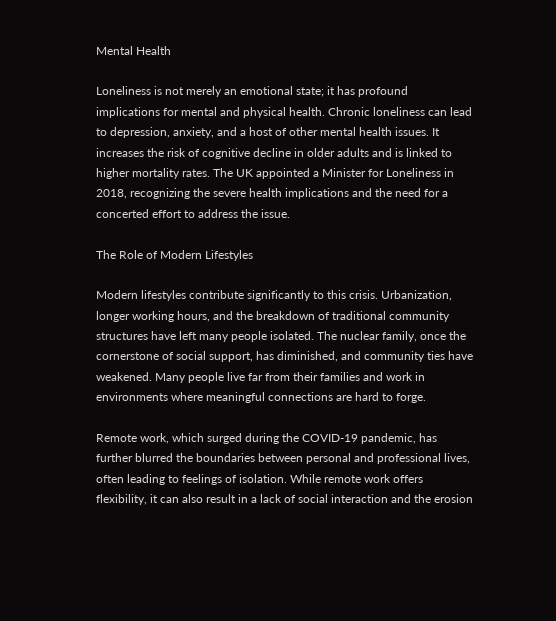Mental Health

Loneliness is not merely an emotional state; it has profound implications for mental and physical health. Chronic loneliness can lead to depression, anxiety, and a host of other mental health issues. It increases the risk of cognitive decline in older adults and is linked to higher mortality rates. The UK appointed a Minister for Loneliness in 2018, recognizing the severe health implications and the need for a concerted effort to address the issue.

The Role of Modern Lifestyles

Modern lifestyles contribute significantly to this crisis. Urbanization, longer working hours, and the breakdown of traditional community structures have left many people isolated. The nuclear family, once the cornerstone of social support, has diminished, and community ties have weakened. Many people live far from their families and work in environments where meaningful connections are hard to forge.

Remote work, which surged during the COVID-19 pandemic, has further blurred the boundaries between personal and professional lives, often leading to feelings of isolation. While remote work offers flexibility, it can also result in a lack of social interaction and the erosion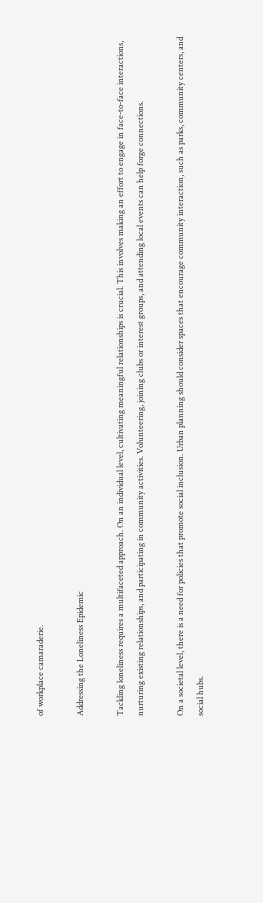of workplace camaraderie.

Addressing the Loneliness Epidemic

Tackling loneliness requires a multifaceted approach. On an individual level, cultivating meaningful relationships is crucial. This involves making an effort to engage in face-to-face interactions, nurturing existing relationships, and participating in community activities. Volunteering, joining clubs or interest groups, and attending local events can help forge connections.

On a societal level, there is a need for policies that promote social inclusion. Urban planning should consider spaces that encourage community interaction, such as parks, community centers, and social hubs.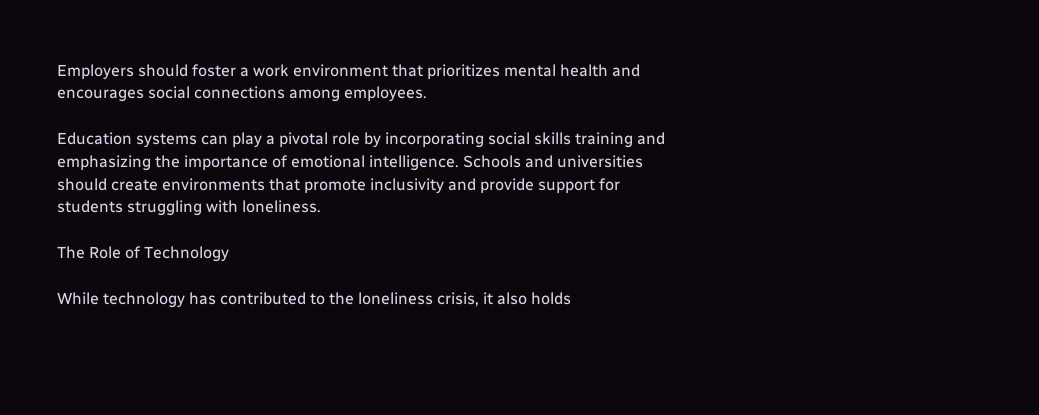Employers should foster a work environment that prioritizes mental health and encourages social connections among employees.

Education systems can play a pivotal role by incorporating social skills training and emphasizing the importance of emotional intelligence. Schools and universities should create environments that promote inclusivity and provide support for students struggling with loneliness.

The Role of Technology

While technology has contributed to the loneliness crisis, it also holds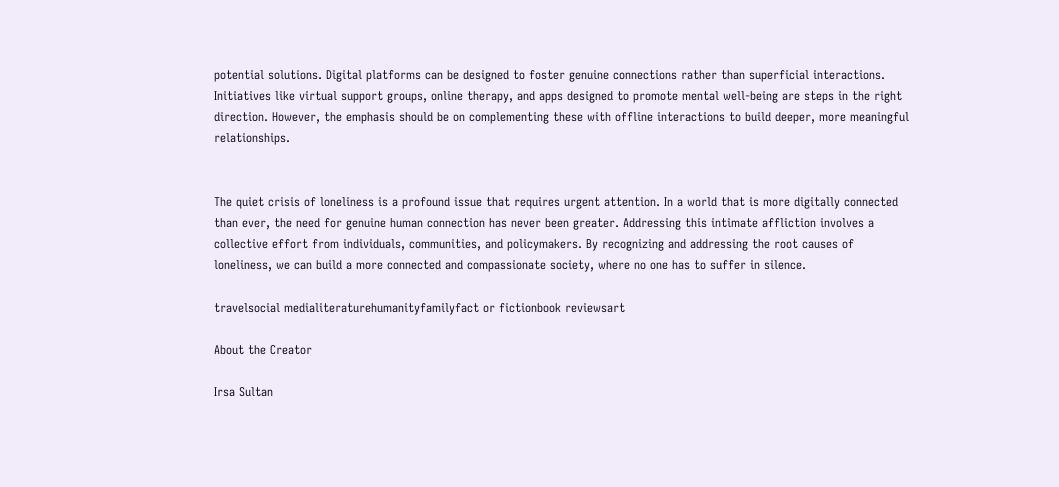potential solutions. Digital platforms can be designed to foster genuine connections rather than superficial interactions. Initiatives like virtual support groups, online therapy, and apps designed to promote mental well-being are steps in the right direction. However, the emphasis should be on complementing these with offline interactions to build deeper, more meaningful relationships.


The quiet crisis of loneliness is a profound issue that requires urgent attention. In a world that is more digitally connected than ever, the need for genuine human connection has never been greater. Addressing this intimate affliction involves a collective effort from individuals, communities, and policymakers. By recognizing and addressing the root causes of loneliness, we can build a more connected and compassionate society, where no one has to suffer in silence.

travelsocial medialiteraturehumanityfamilyfact or fictionbook reviewsart

About the Creator

Irsa Sultan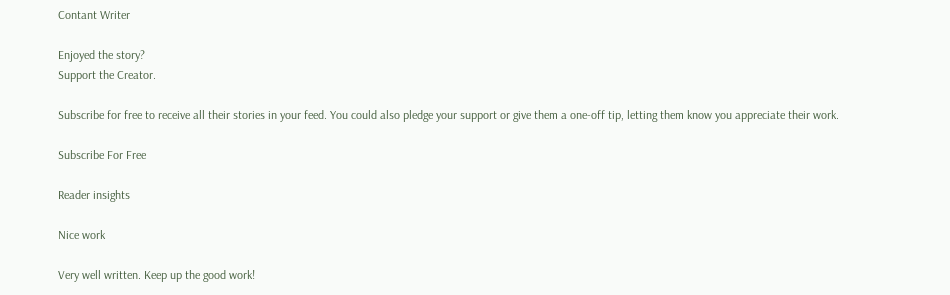Contant Writer

Enjoyed the story?
Support the Creator.

Subscribe for free to receive all their stories in your feed. You could also pledge your support or give them a one-off tip, letting them know you appreciate their work.

Subscribe For Free

Reader insights

Nice work

Very well written. Keep up the good work!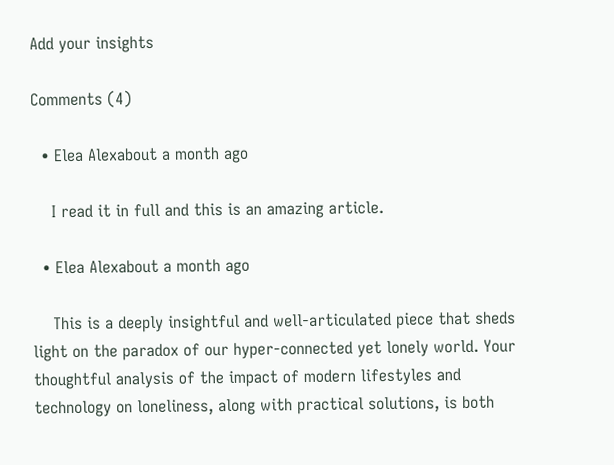Add your insights

Comments (4)

  • Elea Alexabout a month ago

    I read it in full and this is an amazing article.

  • Elea Alexabout a month ago

    This is a deeply insightful and well-articulated piece that sheds light on the paradox of our hyper-connected yet lonely world. Your thoughtful analysis of the impact of modern lifestyles and technology on loneliness, along with practical solutions, is both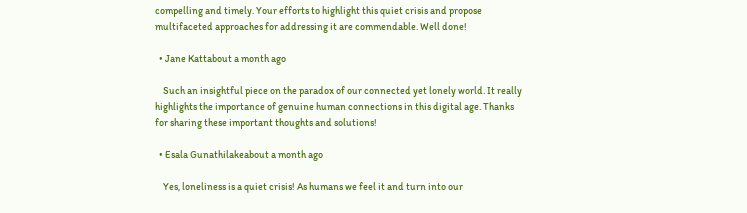compelling and timely. Your efforts to highlight this quiet crisis and propose multifaceted approaches for addressing it are commendable. Well done!

  • Jane Kattabout a month ago

    Such an insightful piece on the paradox of our connected yet lonely world. It really highlights the importance of genuine human connections in this digital age. Thanks for sharing these important thoughts and solutions!

  • Esala Gunathilakeabout a month ago

    Yes, loneliness is a quiet crisis! As humans we feel it and turn into our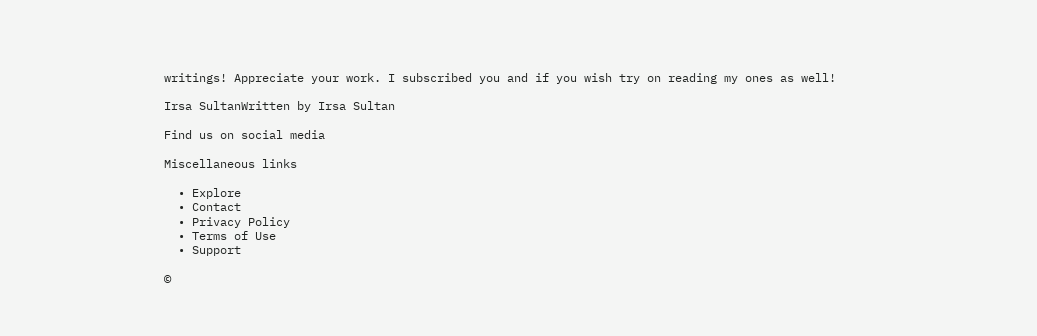writings! Appreciate your work. I subscribed you and if you wish try on reading my ones as well!

Irsa SultanWritten by Irsa Sultan

Find us on social media

Miscellaneous links

  • Explore
  • Contact
  • Privacy Policy
  • Terms of Use
  • Support

©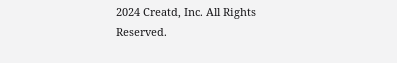2024 Creatd, Inc. All Rights Reserved.